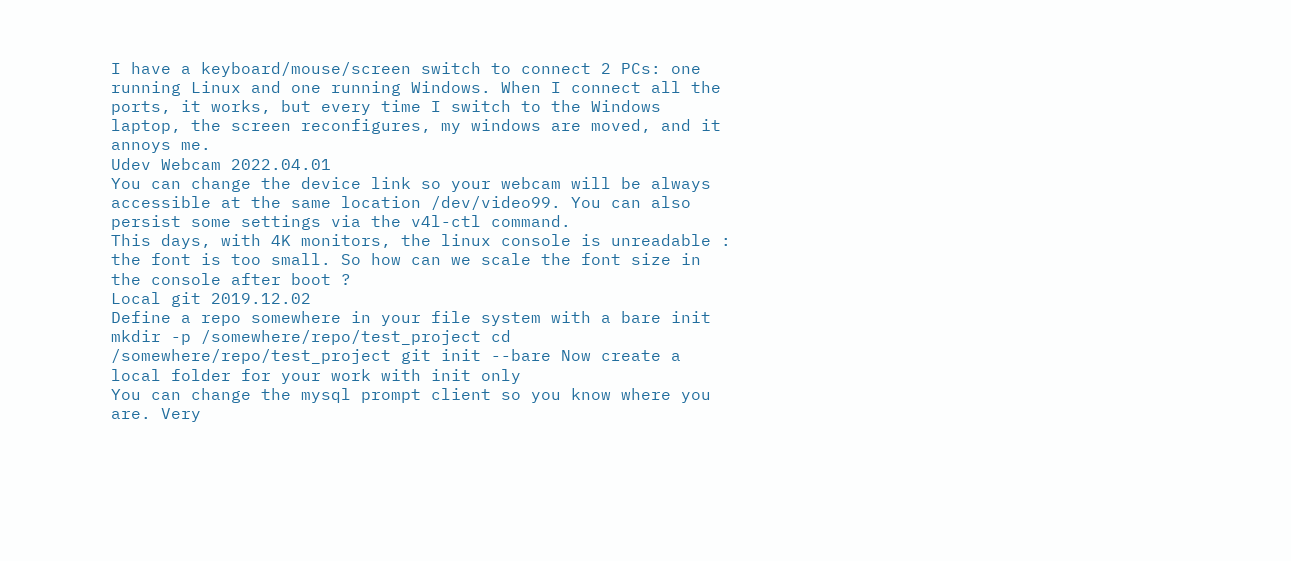I have a keyboard/mouse/screen switch to connect 2 PCs: one running Linux and one running Windows. When I connect all the ports, it works, but every time I switch to the Windows laptop, the screen reconfigures, my windows are moved, and it annoys me.
Udev Webcam 2022.04.01
You can change the device link so your webcam will be always accessible at the same location /dev/video99. You can also persist some settings via the v4l-ctl command.
This days, with 4K monitors, the linux console is unreadable : the font is too small. So how can we scale the font size in the console after boot ?
Local git 2019.12.02
Define a repo somewhere in your file system with a bare init mkdir -p /somewhere/repo/test_project cd /somewhere/repo/test_project git init --bare Now create a local folder for your work with init only
You can change the mysql prompt client so you know where you are. Very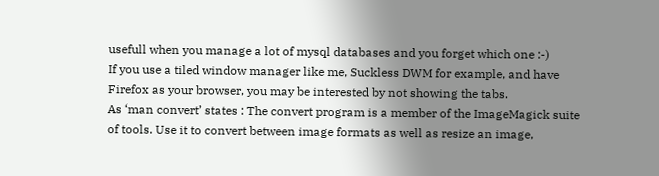usefull when you manage a lot of mysql databases and you forget which one :-)
If you use a tiled window manager like me, Suckless DWM for example, and have Firefox as your browser, you may be interested by not showing the tabs.
As ‘man convert’ states : The convert program is a member of the ImageMagick suite of tools. Use it to convert between image formats as well as resize an image,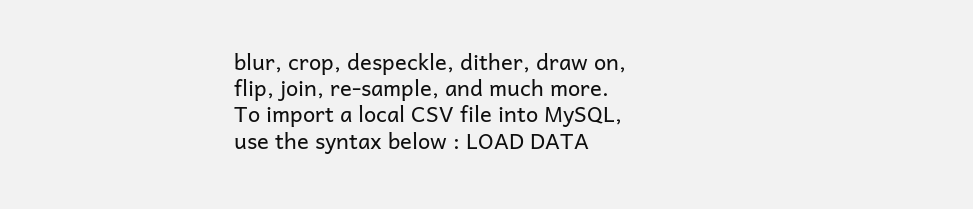blur, crop, despeckle, dither, draw on, flip, join, re-sample, and much more.
To import a local CSV file into MySQL, use the syntax below : LOAD DATA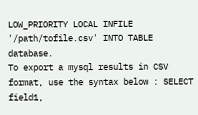LOW_PRIORITY LOCAL INFILE '/path/tofile.csv' INTO TABLE database.
To export a mysql results in CSV format, use the syntax below : SELECT field1,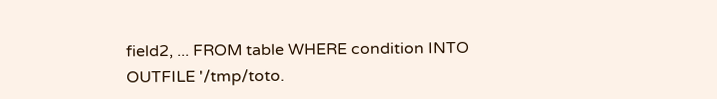field2, ... FROM table WHERE condition INTO OUTFILE '/tmp/toto.